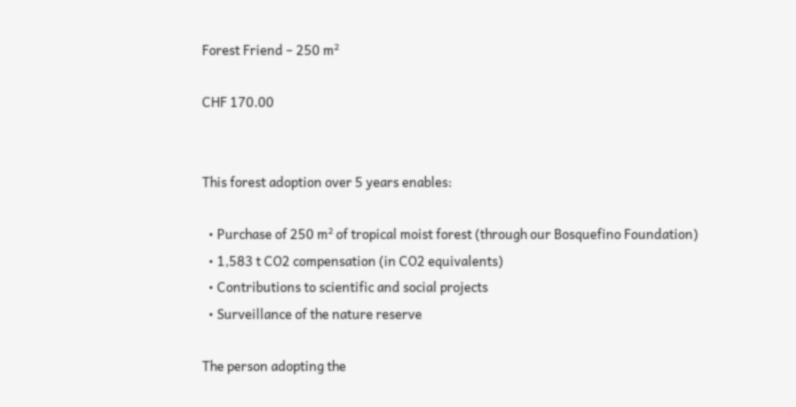Forest Friend – 250 m²

CHF 170.00


This forest adoption over 5 years enables:

  • Purchase of 250 m² of tropical moist forest (through our Bosquefino Foundation)
  • 1,583 t CO2 compensation (in CO2 equivalents)
  • Contributions to scientific and social projects
  • Surveillance of the nature reserve

The person adopting the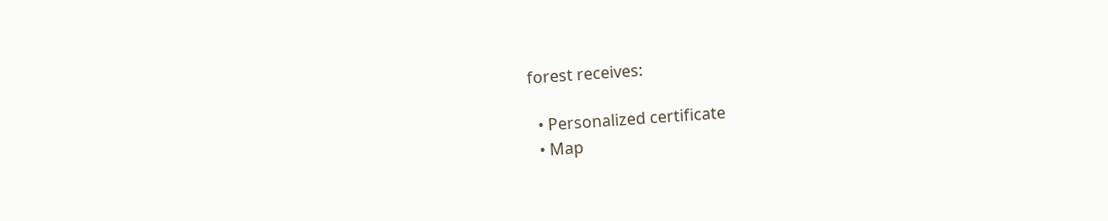forest receives:

  • Personalized certificate
  • Map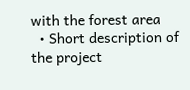with the forest area
  • Short description of the project